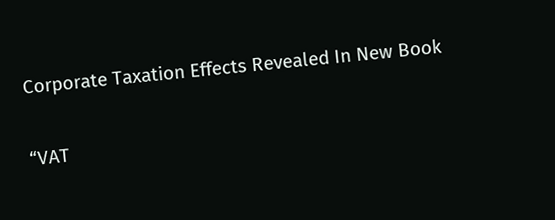Corporate Taxation Effects Revealed In New Book

“VAT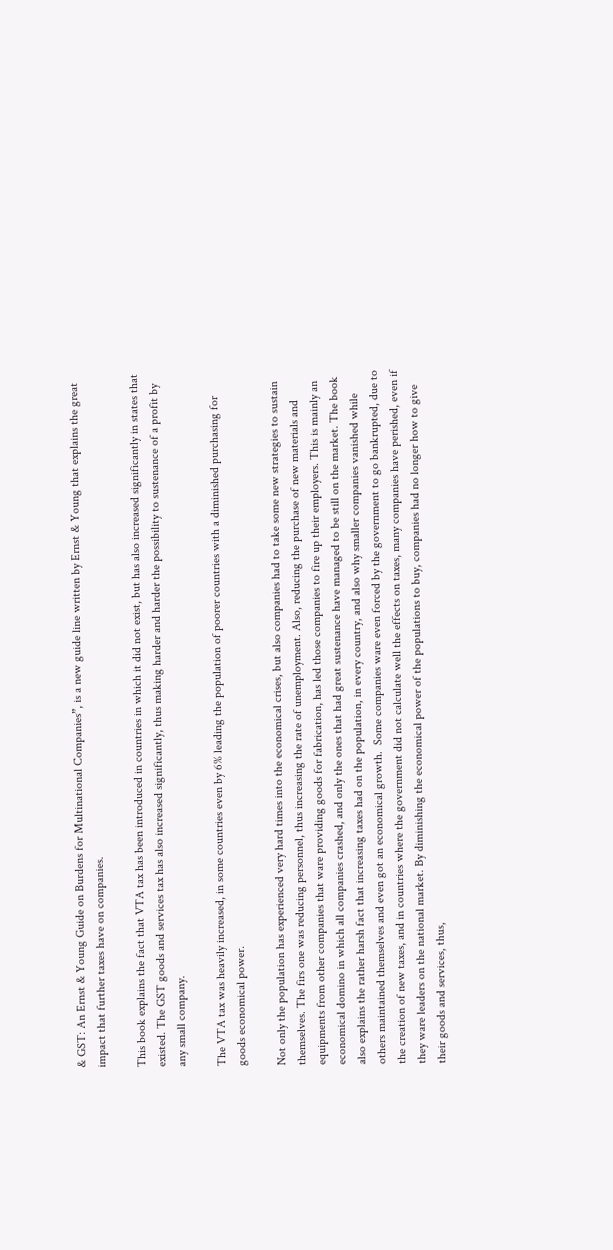& GST: An Ernst & Young Guide on Burdens for Multinational Companies”, is a new guide line written by Ernst & Young that explains the great impact that further taxes have on companies.

This book explains the fact that VTA tax has been introduced in countries in which it did not exist, but has also increased significantly in states that existed. The GST goods and services tax has also increased significantly, thus making harder and harder the possibility to sustenance of a profit by any small company.

The VTA tax was heavily increased, in some countries even by 6% leading the population of poorer countries with a diminished purchasing for goods economical power.

Not only the population has experienced very hard times into the economical crises, but also companies had to take some new strategies to sustain themselves. The firs one was reducing personnel, thus increasing the rate of unemployment. Also, reducing the purchase of new materials and equipments from other companies that ware providing goods for fabrication, has led those companies to fire up their employers. This is mainly an economical domino in which all companies crashed, and only the ones that had great sustenance have managed to be still on the market. The book also explains the rather harsh fact that increasing taxes had on the population, in every country, and also why smaller companies vanished while others maintained themselves and even got an economical growth.  Some companies ware even forced by the government to go bankrupted, due to the creation of new taxes, and in countries where the government did not calculate well the effects on taxes, many companies have perished, even if they ware leaders on the national market. By diminishing the economical power of the populations to buy, companies had no longer how to give their goods and services, thus,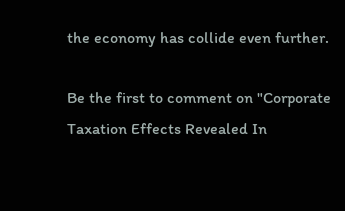the economy has collide even further.

Be the first to comment on "Corporate Taxation Effects Revealed In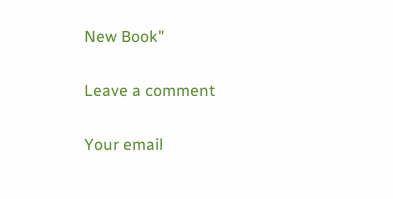New Book"

Leave a comment

Your email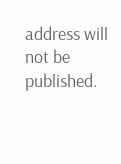address will not be published.